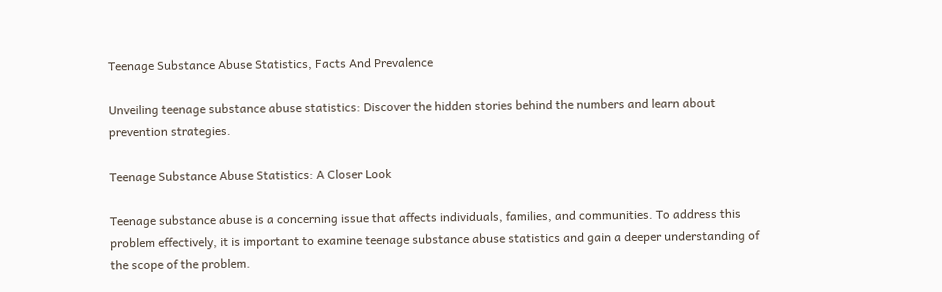Teenage Substance Abuse Statistics, Facts And Prevalence

Unveiling teenage substance abuse statistics: Discover the hidden stories behind the numbers and learn about prevention strategies.

Teenage Substance Abuse Statistics: A Closer Look

Teenage substance abuse is a concerning issue that affects individuals, families, and communities. To address this problem effectively, it is important to examine teenage substance abuse statistics and gain a deeper understanding of the scope of the problem.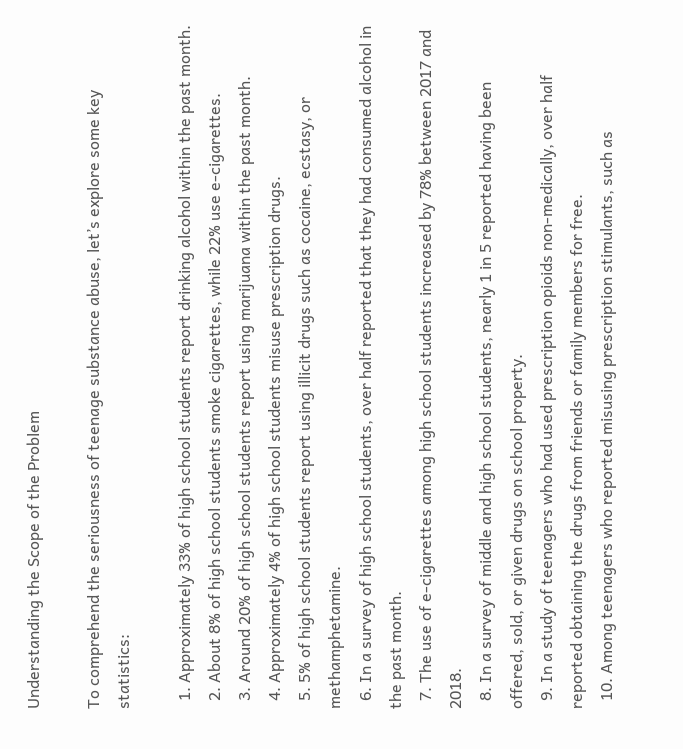Understanding the Scope of the Problem

To comprehend the seriousness of teenage substance abuse, let’s explore some key statistics:

  1. Approximately 33% of high school students report drinking alcohol within the past month.
  2. About 8% of high school students smoke cigarettes, while 22% use e-cigarettes.
  3. Around 20% of high school students report using marijuana within the past month.
  4. Approximately 4% of high school students misuse prescription drugs.
  5. 5% of high school students report using illicit drugs such as cocaine, ecstasy, or methamphetamine.
  6. In a survey of high school students, over half reported that they had consumed alcohol in the past month.
  7. The use of e-cigarettes among high school students increased by 78% between 2017 and 2018.
  8. In a survey of middle and high school students, nearly 1 in 5 reported having been offered, sold, or given drugs on school property.
  9. In a study of teenagers who had used prescription opioids non-medically, over half reported obtaining the drugs from friends or family members for free.
  10. Among teenagers who reported misusing prescription stimulants, such as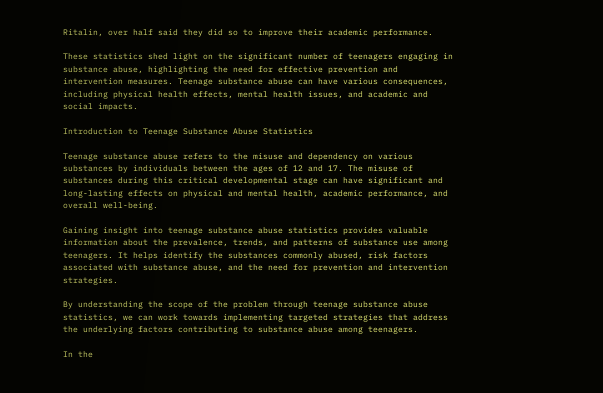Ritalin, over half said they did so to improve their academic performance.

These statistics shed light on the significant number of teenagers engaging in substance abuse, highlighting the need for effective prevention and intervention measures. Teenage substance abuse can have various consequences, including physical health effects, mental health issues, and academic and social impacts.

Introduction to Teenage Substance Abuse Statistics

Teenage substance abuse refers to the misuse and dependency on various substances by individuals between the ages of 12 and 17. The misuse of substances during this critical developmental stage can have significant and long-lasting effects on physical and mental health, academic performance, and overall well-being.

Gaining insight into teenage substance abuse statistics provides valuable information about the prevalence, trends, and patterns of substance use among teenagers. It helps identify the substances commonly abused, risk factors associated with substance abuse, and the need for prevention and intervention strategies.

By understanding the scope of the problem through teenage substance abuse statistics, we can work towards implementing targeted strategies that address the underlying factors contributing to substance abuse among teenagers.

In the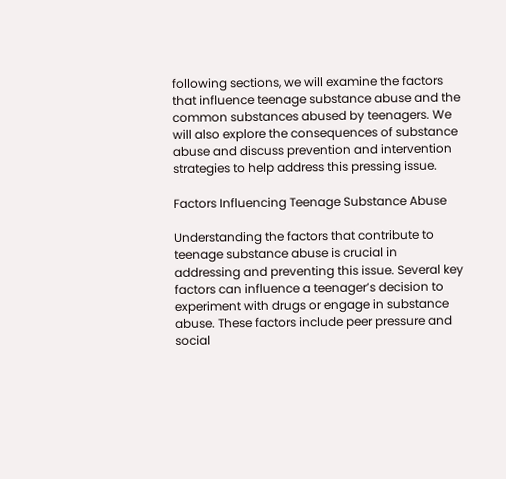following sections, we will examine the factors that influence teenage substance abuse and the common substances abused by teenagers. We will also explore the consequences of substance abuse and discuss prevention and intervention strategies to help address this pressing issue.

Factors Influencing Teenage Substance Abuse

Understanding the factors that contribute to teenage substance abuse is crucial in addressing and preventing this issue. Several key factors can influence a teenager’s decision to experiment with drugs or engage in substance abuse. These factors include peer pressure and social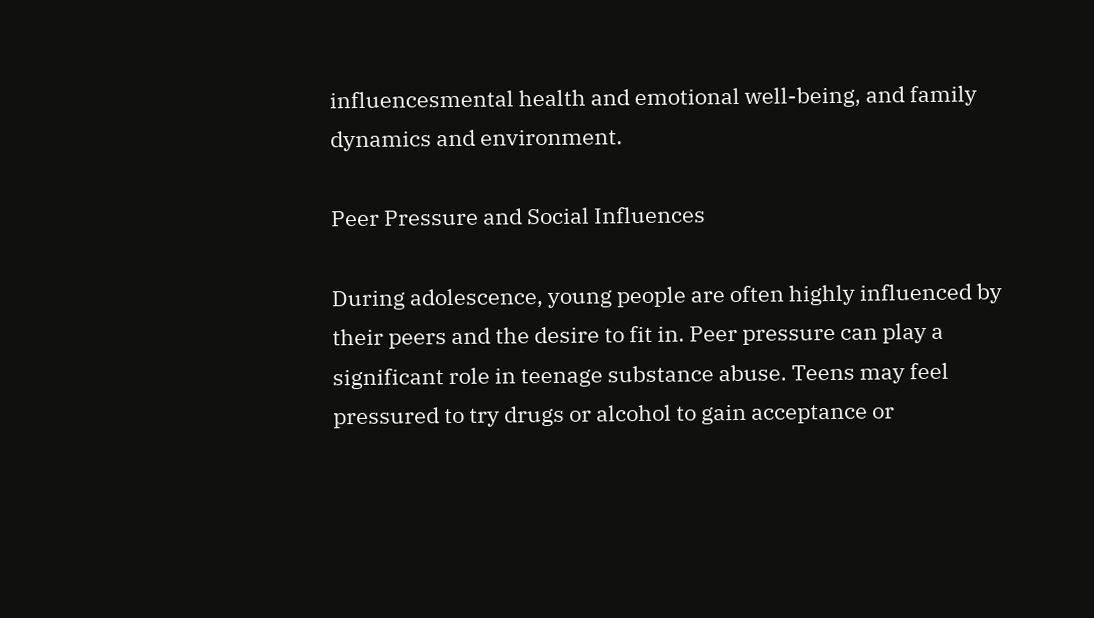influencesmental health and emotional well-being, and family dynamics and environment.

Peer Pressure and Social Influences

During adolescence, young people are often highly influenced by their peers and the desire to fit in. Peer pressure can play a significant role in teenage substance abuse. Teens may feel pressured to try drugs or alcohol to gain acceptance or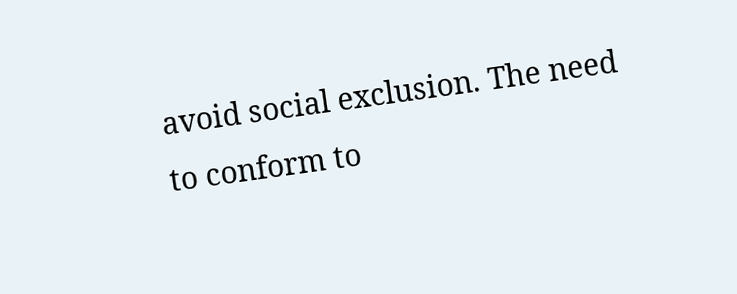avoid social exclusion. The need to conform to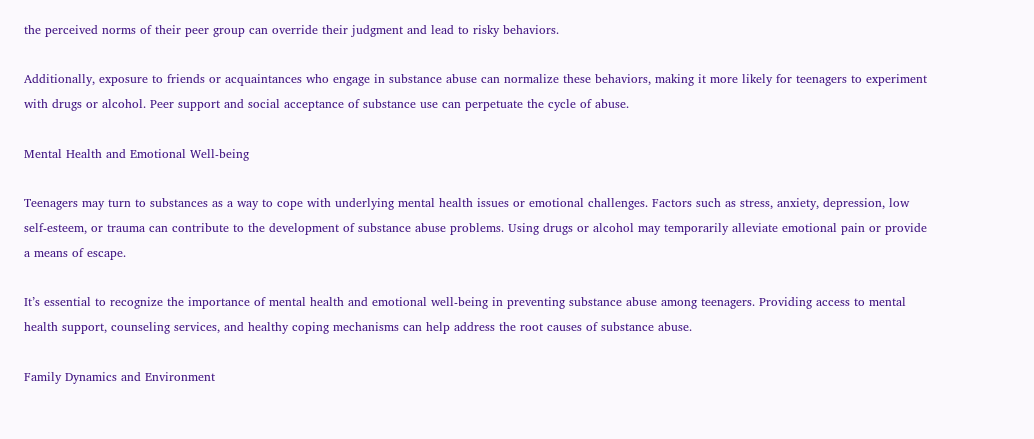the perceived norms of their peer group can override their judgment and lead to risky behaviors.

Additionally, exposure to friends or acquaintances who engage in substance abuse can normalize these behaviors, making it more likely for teenagers to experiment with drugs or alcohol. Peer support and social acceptance of substance use can perpetuate the cycle of abuse.

Mental Health and Emotional Well-being

Teenagers may turn to substances as a way to cope with underlying mental health issues or emotional challenges. Factors such as stress, anxiety, depression, low self-esteem, or trauma can contribute to the development of substance abuse problems. Using drugs or alcohol may temporarily alleviate emotional pain or provide a means of escape.

It’s essential to recognize the importance of mental health and emotional well-being in preventing substance abuse among teenagers. Providing access to mental health support, counseling services, and healthy coping mechanisms can help address the root causes of substance abuse.

Family Dynamics and Environment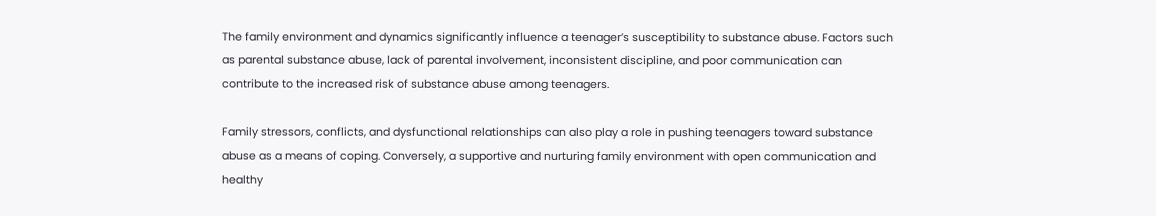The family environment and dynamics significantly influence a teenager’s susceptibility to substance abuse. Factors such as parental substance abuse, lack of parental involvement, inconsistent discipline, and poor communication can contribute to the increased risk of substance abuse among teenagers.

Family stressors, conflicts, and dysfunctional relationships can also play a role in pushing teenagers toward substance abuse as a means of coping. Conversely, a supportive and nurturing family environment with open communication and healthy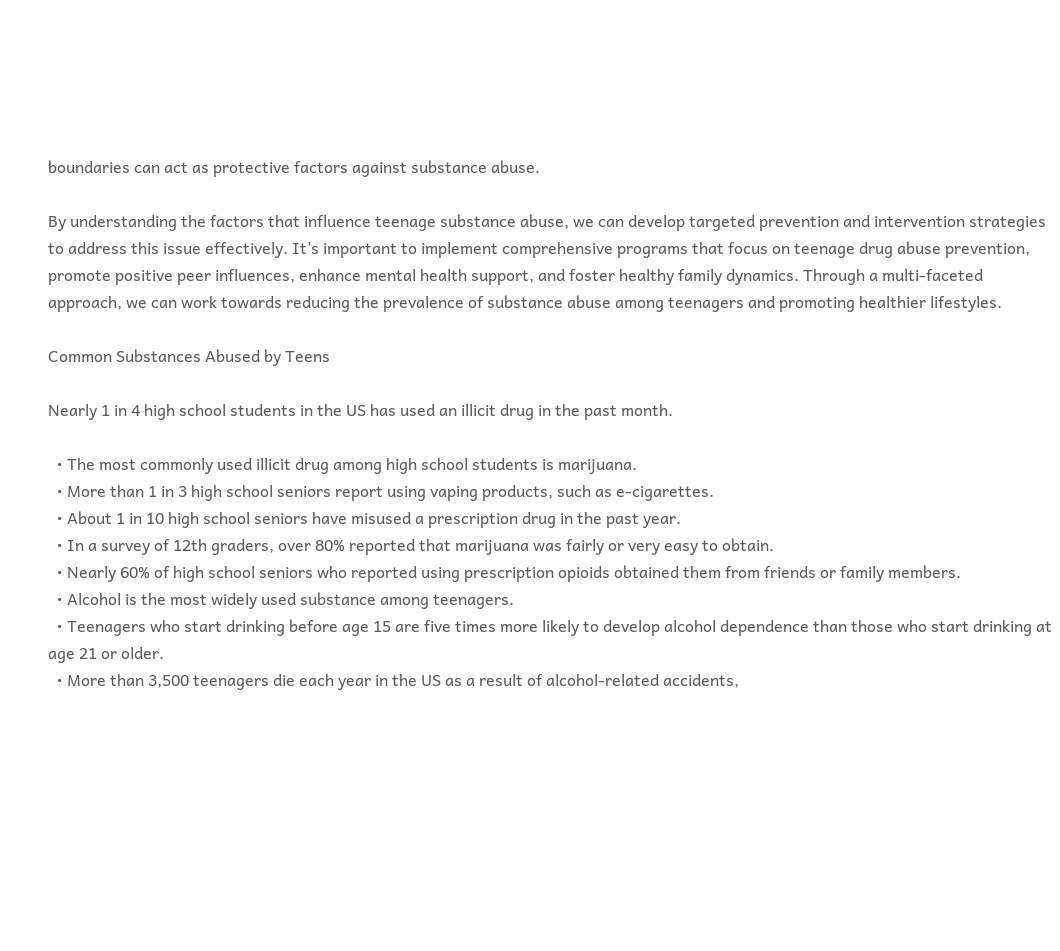boundaries can act as protective factors against substance abuse.

By understanding the factors that influence teenage substance abuse, we can develop targeted prevention and intervention strategies to address this issue effectively. It’s important to implement comprehensive programs that focus on teenage drug abuse prevention, promote positive peer influences, enhance mental health support, and foster healthy family dynamics. Through a multi-faceted approach, we can work towards reducing the prevalence of substance abuse among teenagers and promoting healthier lifestyles.

Common Substances Abused by Teens

Nearly 1 in 4 high school students in the US has used an illicit drug in the past month.

  • The most commonly used illicit drug among high school students is marijuana.
  • More than 1 in 3 high school seniors report using vaping products, such as e-cigarettes.
  • About 1 in 10 high school seniors have misused a prescription drug in the past year.
  • In a survey of 12th graders, over 80% reported that marijuana was fairly or very easy to obtain.
  • Nearly 60% of high school seniors who reported using prescription opioids obtained them from friends or family members.
  • Alcohol is the most widely used substance among teenagers.
  • Teenagers who start drinking before age 15 are five times more likely to develop alcohol dependence than those who start drinking at age 21 or older.
  • More than 3,500 teenagers die each year in the US as a result of alcohol-related accidents,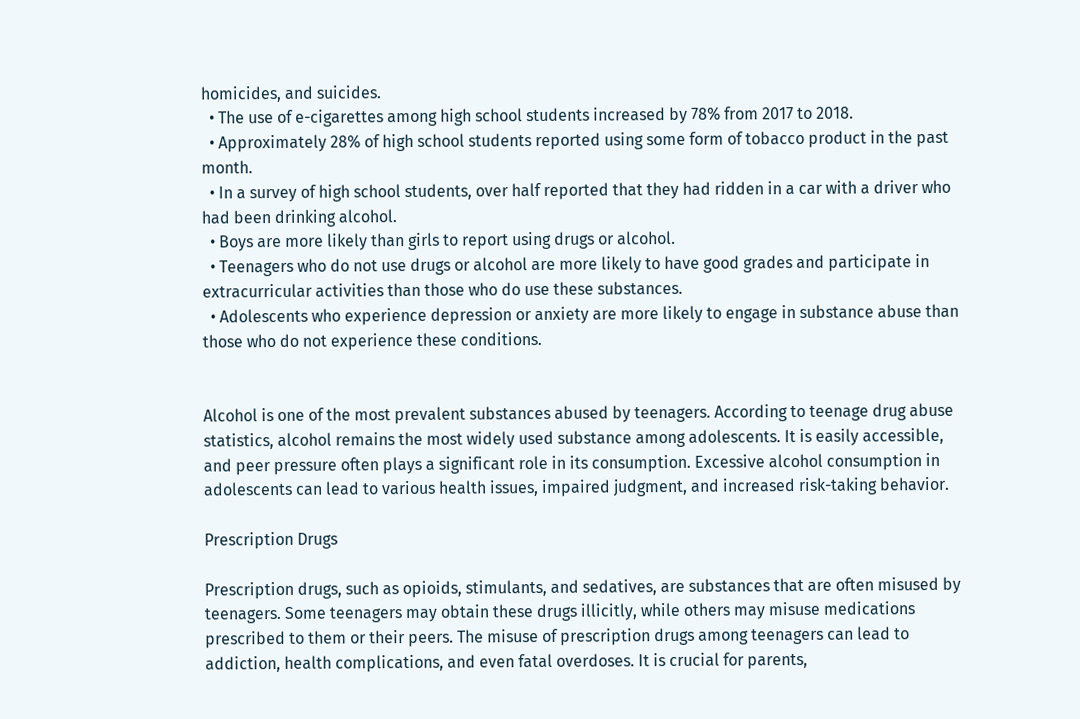homicides, and suicides.
  • The use of e-cigarettes among high school students increased by 78% from 2017 to 2018.
  • Approximately 28% of high school students reported using some form of tobacco product in the past month.
  • In a survey of high school students, over half reported that they had ridden in a car with a driver who had been drinking alcohol.
  • Boys are more likely than girls to report using drugs or alcohol.
  • Teenagers who do not use drugs or alcohol are more likely to have good grades and participate in extracurricular activities than those who do use these substances.
  • Adolescents who experience depression or anxiety are more likely to engage in substance abuse than those who do not experience these conditions.


Alcohol is one of the most prevalent substances abused by teenagers. According to teenage drug abuse statistics, alcohol remains the most widely used substance among adolescents. It is easily accessible, and peer pressure often plays a significant role in its consumption. Excessive alcohol consumption in adolescents can lead to various health issues, impaired judgment, and increased risk-taking behavior.

Prescription Drugs

Prescription drugs, such as opioids, stimulants, and sedatives, are substances that are often misused by teenagers. Some teenagers may obtain these drugs illicitly, while others may misuse medications prescribed to them or their peers. The misuse of prescription drugs among teenagers can lead to addiction, health complications, and even fatal overdoses. It is crucial for parents,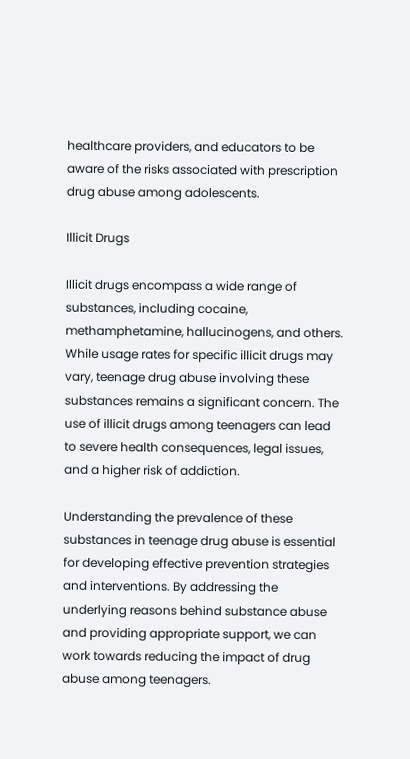healthcare providers, and educators to be aware of the risks associated with prescription drug abuse among adolescents.

Illicit Drugs

Illicit drugs encompass a wide range of substances, including cocaine, methamphetamine, hallucinogens, and others. While usage rates for specific illicit drugs may vary, teenage drug abuse involving these substances remains a significant concern. The use of illicit drugs among teenagers can lead to severe health consequences, legal issues, and a higher risk of addiction.

Understanding the prevalence of these substances in teenage drug abuse is essential for developing effective prevention strategies and interventions. By addressing the underlying reasons behind substance abuse and providing appropriate support, we can work towards reducing the impact of drug abuse among teenagers.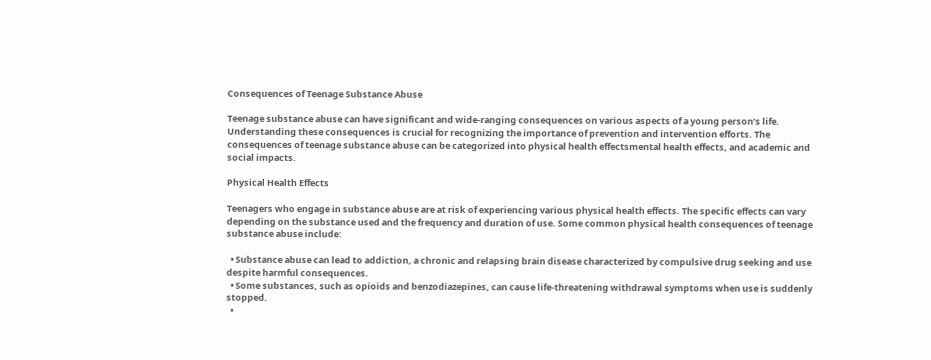Consequences of Teenage Substance Abuse

Teenage substance abuse can have significant and wide-ranging consequences on various aspects of a young person’s life. Understanding these consequences is crucial for recognizing the importance of prevention and intervention efforts. The consequences of teenage substance abuse can be categorized into physical health effectsmental health effects, and academic and social impacts.

Physical Health Effects

Teenagers who engage in substance abuse are at risk of experiencing various physical health effects. The specific effects can vary depending on the substance used and the frequency and duration of use. Some common physical health consequences of teenage substance abuse include:

  • Substance abuse can lead to addiction, a chronic and relapsing brain disease characterized by compulsive drug seeking and use despite harmful consequences.
  • Some substances, such as opioids and benzodiazepines, can cause life-threatening withdrawal symptoms when use is suddenly stopped.
  •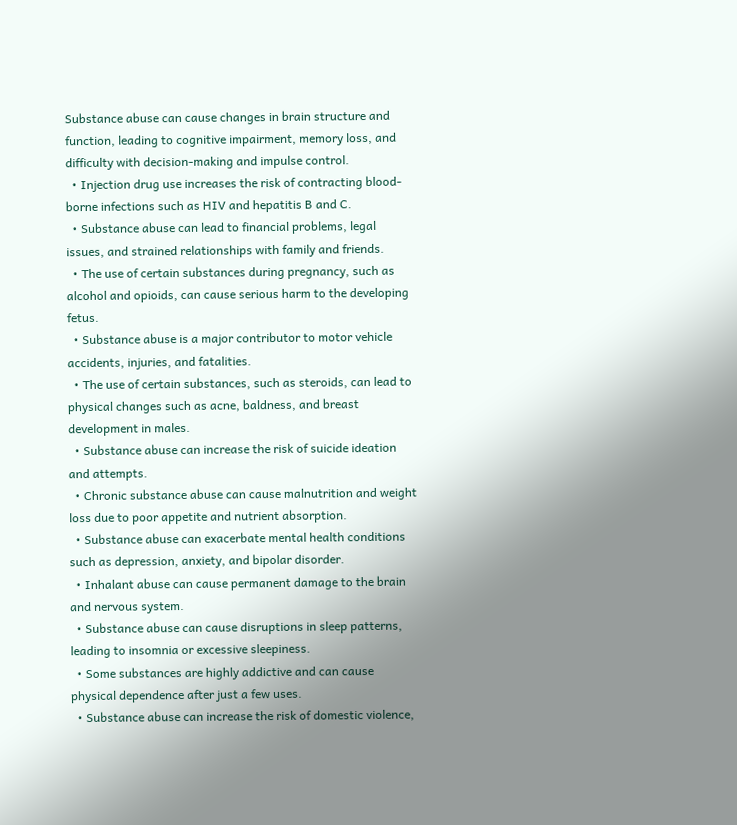Substance abuse can cause changes in brain structure and function, leading to cognitive impairment, memory loss, and difficulty with decision-making and impulse control.
  • Injection drug use increases the risk of contracting blood-borne infections such as HIV and hepatitis B and C.
  • Substance abuse can lead to financial problems, legal issues, and strained relationships with family and friends.
  • The use of certain substances during pregnancy, such as alcohol and opioids, can cause serious harm to the developing fetus.
  • Substance abuse is a major contributor to motor vehicle accidents, injuries, and fatalities.
  • The use of certain substances, such as steroids, can lead to physical changes such as acne, baldness, and breast development in males.
  • Substance abuse can increase the risk of suicide ideation and attempts.
  • Chronic substance abuse can cause malnutrition and weight loss due to poor appetite and nutrient absorption.
  • Substance abuse can exacerbate mental health conditions such as depression, anxiety, and bipolar disorder.
  • Inhalant abuse can cause permanent damage to the brain and nervous system.
  • Substance abuse can cause disruptions in sleep patterns, leading to insomnia or excessive sleepiness.
  • Some substances are highly addictive and can cause physical dependence after just a few uses.
  • Substance abuse can increase the risk of domestic violence,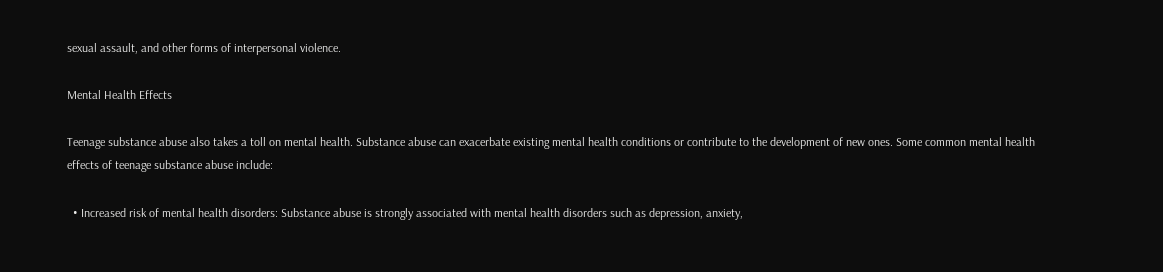sexual assault, and other forms of interpersonal violence.

Mental Health Effects

Teenage substance abuse also takes a toll on mental health. Substance abuse can exacerbate existing mental health conditions or contribute to the development of new ones. Some common mental health effects of teenage substance abuse include:

  • Increased risk of mental health disorders: Substance abuse is strongly associated with mental health disorders such as depression, anxiety,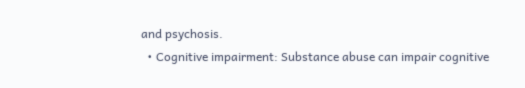and psychosis.
  • Cognitive impairment: Substance abuse can impair cognitive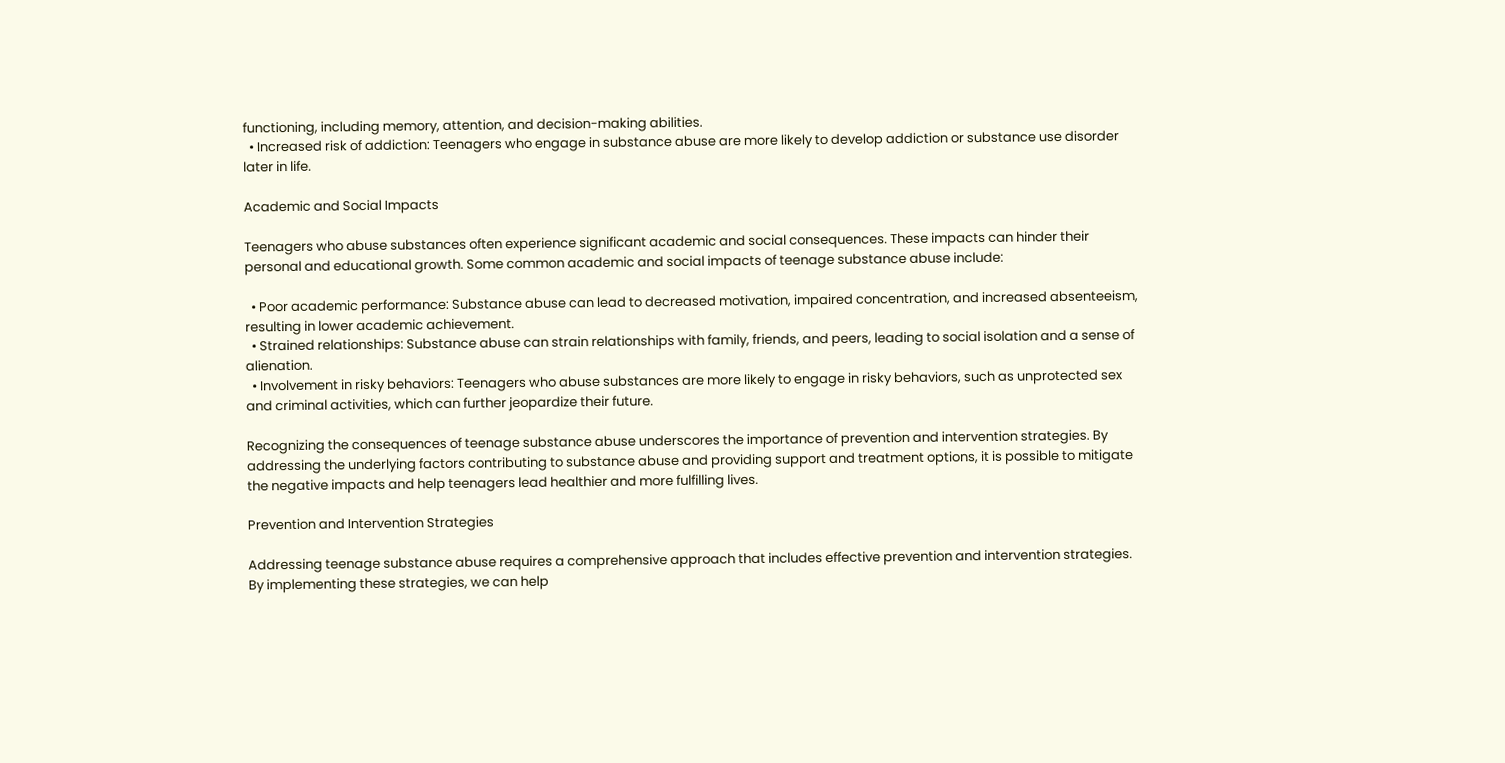functioning, including memory, attention, and decision-making abilities.
  • Increased risk of addiction: Teenagers who engage in substance abuse are more likely to develop addiction or substance use disorder later in life.

Academic and Social Impacts

Teenagers who abuse substances often experience significant academic and social consequences. These impacts can hinder their personal and educational growth. Some common academic and social impacts of teenage substance abuse include:

  • Poor academic performance: Substance abuse can lead to decreased motivation, impaired concentration, and increased absenteeism, resulting in lower academic achievement.
  • Strained relationships: Substance abuse can strain relationships with family, friends, and peers, leading to social isolation and a sense of alienation.
  • Involvement in risky behaviors: Teenagers who abuse substances are more likely to engage in risky behaviors, such as unprotected sex and criminal activities, which can further jeopardize their future.

Recognizing the consequences of teenage substance abuse underscores the importance of prevention and intervention strategies. By addressing the underlying factors contributing to substance abuse and providing support and treatment options, it is possible to mitigate the negative impacts and help teenagers lead healthier and more fulfilling lives.

Prevention and Intervention Strategies

Addressing teenage substance abuse requires a comprehensive approach that includes effective prevention and intervention strategies. By implementing these strategies, we can help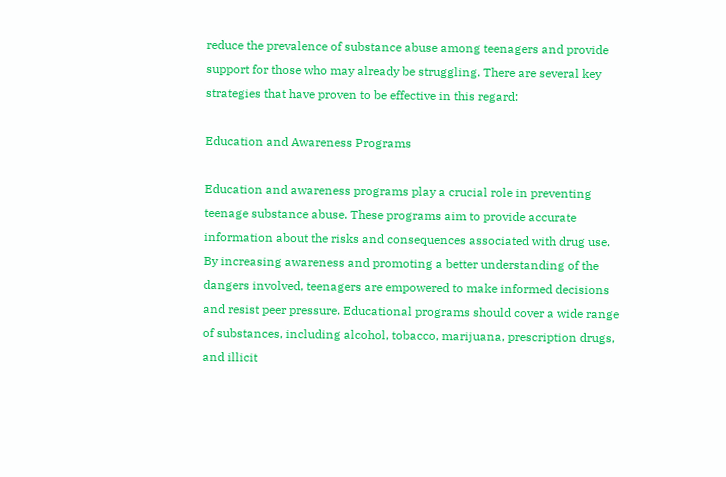reduce the prevalence of substance abuse among teenagers and provide support for those who may already be struggling. There are several key strategies that have proven to be effective in this regard:

Education and Awareness Programs

Education and awareness programs play a crucial role in preventing teenage substance abuse. These programs aim to provide accurate information about the risks and consequences associated with drug use. By increasing awareness and promoting a better understanding of the dangers involved, teenagers are empowered to make informed decisions and resist peer pressure. Educational programs should cover a wide range of substances, including alcohol, tobacco, marijuana, prescription drugs, and illicit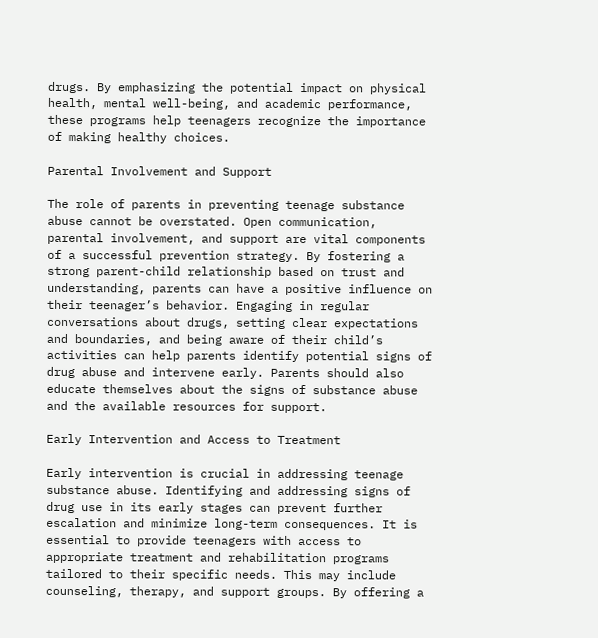drugs. By emphasizing the potential impact on physical health, mental well-being, and academic performance, these programs help teenagers recognize the importance of making healthy choices.

Parental Involvement and Support

The role of parents in preventing teenage substance abuse cannot be overstated. Open communication, parental involvement, and support are vital components of a successful prevention strategy. By fostering a strong parent-child relationship based on trust and understanding, parents can have a positive influence on their teenager’s behavior. Engaging in regular conversations about drugs, setting clear expectations and boundaries, and being aware of their child’s activities can help parents identify potential signs of drug abuse and intervene early. Parents should also educate themselves about the signs of substance abuse and the available resources for support.

Early Intervention and Access to Treatment

Early intervention is crucial in addressing teenage substance abuse. Identifying and addressing signs of drug use in its early stages can prevent further escalation and minimize long-term consequences. It is essential to provide teenagers with access to appropriate treatment and rehabilitation programs tailored to their specific needs. This may include counseling, therapy, and support groups. By offering a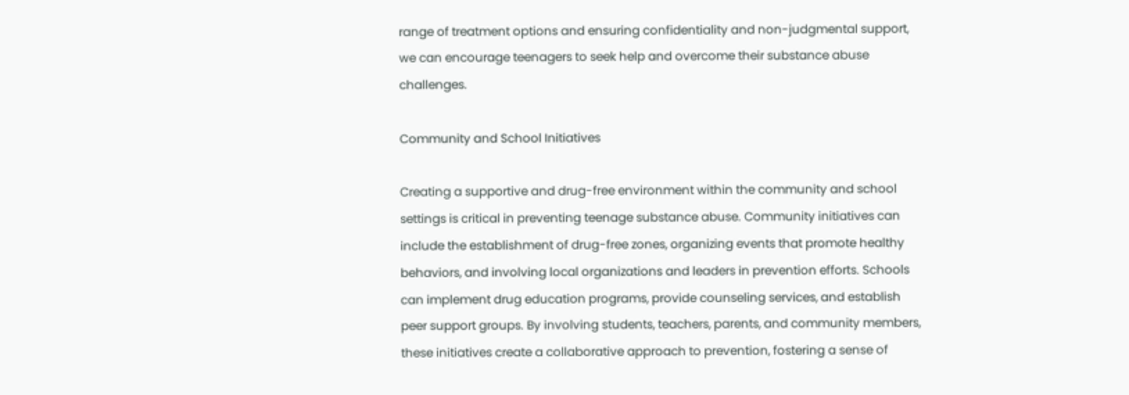range of treatment options and ensuring confidentiality and non-judgmental support, we can encourage teenagers to seek help and overcome their substance abuse challenges.

Community and School Initiatives

Creating a supportive and drug-free environment within the community and school settings is critical in preventing teenage substance abuse. Community initiatives can include the establishment of drug-free zones, organizing events that promote healthy behaviors, and involving local organizations and leaders in prevention efforts. Schools can implement drug education programs, provide counseling services, and establish peer support groups. By involving students, teachers, parents, and community members, these initiatives create a collaborative approach to prevention, fostering a sense of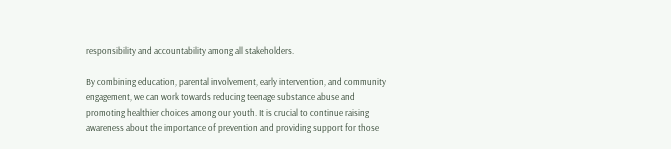responsibility and accountability among all stakeholders.

By combining education, parental involvement, early intervention, and community engagement, we can work towards reducing teenage substance abuse and promoting healthier choices among our youth. It is crucial to continue raising awareness about the importance of prevention and providing support for those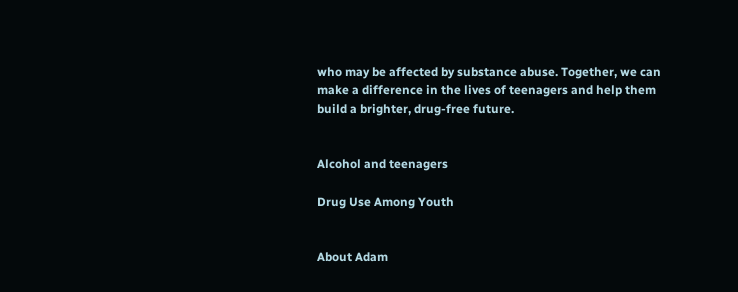who may be affected by substance abuse. Together, we can make a difference in the lives of teenagers and help them build a brighter, drug-free future.


Alcohol and teenagers

Drug Use Among Youth


About Adam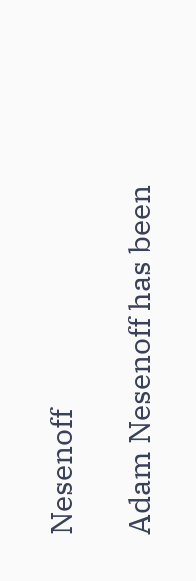Nesenoff

Adam Nesenoff has been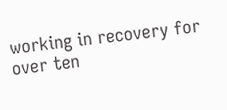working in recovery for over ten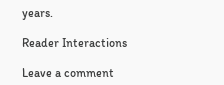years.

Reader Interactions

Leave a comment